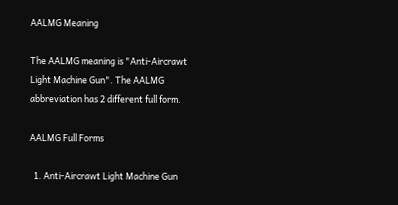AALMG Meaning

The AALMG meaning is "Anti-Aircrawt Light Machine Gun". The AALMG abbreviation has 2 different full form.

AALMG Full Forms

  1. Anti-Aircrawt Light Machine Gun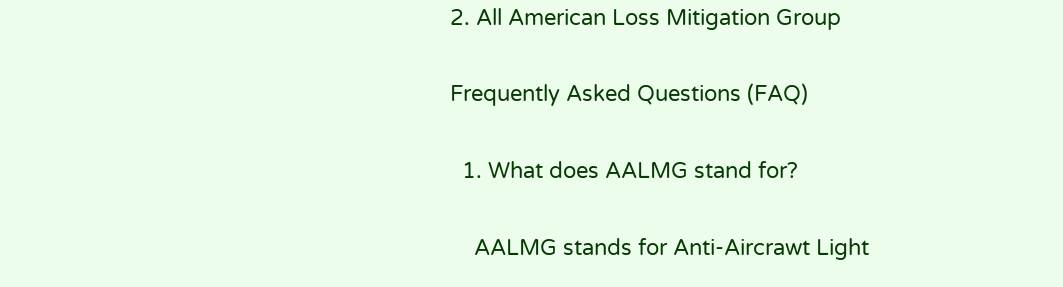2. All American Loss Mitigation Group

Frequently Asked Questions (FAQ)

  1. What does AALMG stand for?

    AALMG stands for Anti-Aircrawt Light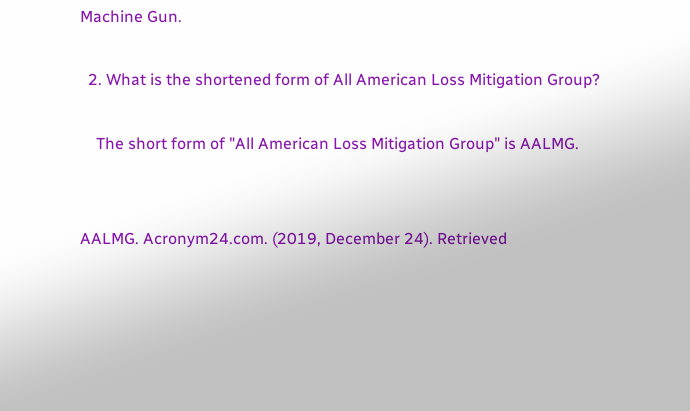Machine Gun.

  2. What is the shortened form of All American Loss Mitigation Group?

    The short form of "All American Loss Mitigation Group" is AALMG.


AALMG. Acronym24.com. (2019, December 24). Retrieved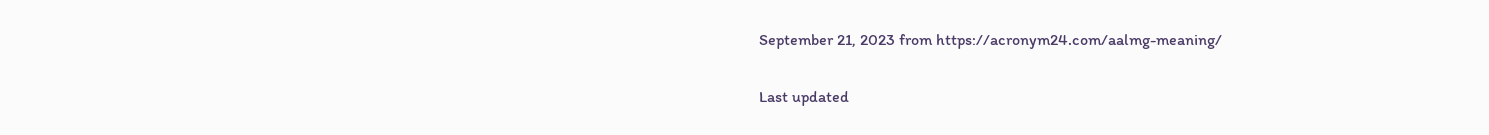September 21, 2023 from https://acronym24.com/aalmg-meaning/

Last updated